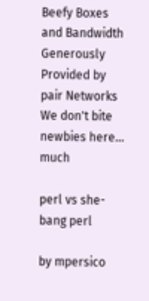Beefy Boxes and Bandwidth Generously Provided by pair Networks
We don't bite newbies here... much

perl vs she-bang perl

by mpersico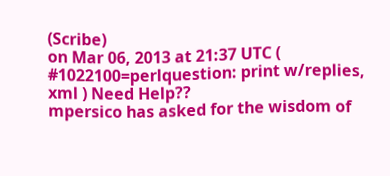(Scribe)
on Mar 06, 2013 at 21:37 UTC ( #1022100=perlquestion: print w/replies, xml ) Need Help??
mpersico has asked for the wisdom of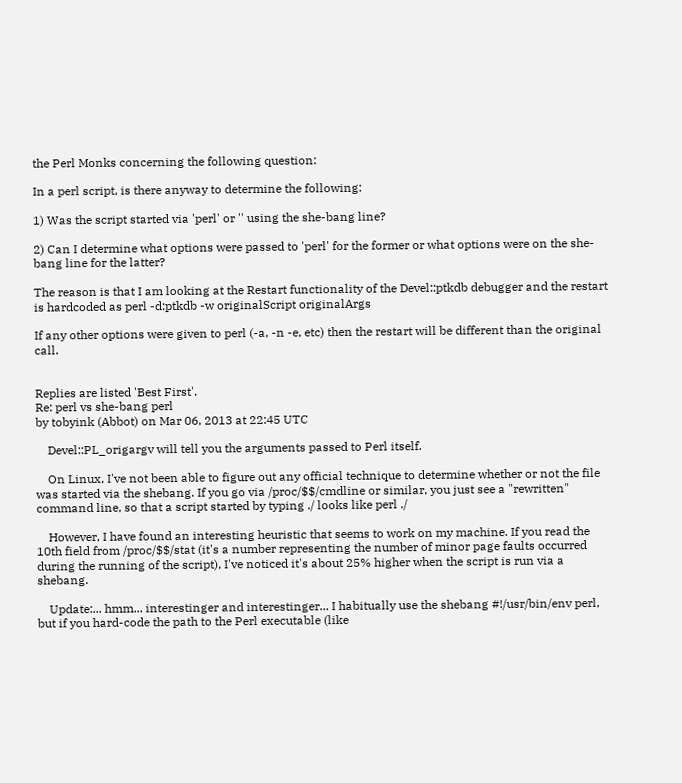the Perl Monks concerning the following question:

In a perl script, is there anyway to determine the following:

1) Was the script started via 'perl' or '' using the she-bang line?

2) Can I determine what options were passed to 'perl' for the former or what options were on the she-bang line for the latter?

The reason is that I am looking at the Restart functionality of the Devel::ptkdb debugger and the restart is hardcoded as perl -d:ptkdb -w originalScript originalArgs

If any other options were given to perl (-a, -n -e, etc) then the restart will be different than the original call.


Replies are listed 'Best First'.
Re: perl vs she-bang perl
by tobyink (Abbot) on Mar 06, 2013 at 22:45 UTC

    Devel::PL_origargv will tell you the arguments passed to Perl itself.

    On Linux, I've not been able to figure out any official technique to determine whether or not the file was started via the shebang. If you go via /proc/$$/cmdline or similar, you just see a "rewritten" command line, so that a script started by typing ./ looks like perl ./

    However, I have found an interesting heuristic that seems to work on my machine. If you read the 10th field from /proc/$$/stat (it's a number representing the number of minor page faults occurred during the running of the script), I've noticed it's about 25% higher when the script is run via a shebang.

    Update:... hmm... interestinger and interestinger... I habitually use the shebang #!/usr/bin/env perl, but if you hard-code the path to the Perl executable (like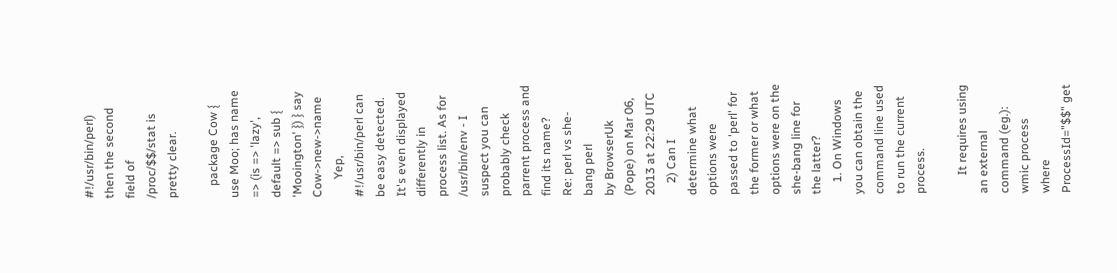#!/usr/bin/perl) then the second field of /proc/$$/stat is pretty clear.

    package Cow { use Moo; has name => (is => 'lazy', default => sub { 'Mooington' }) } say Cow->new->name
      Yep, #!/usr/bin/perl can be easy detected. It's even displayed differently in process list. As for /usr/bin/env - I suspect you can probably check parrent process and find its name?
Re: perl vs she-bang perl
by BrowserUk (Pope) on Mar 06, 2013 at 22:29 UTC
    2) Can I determine what options were passed to 'perl' for the former or what options were on the she-bang line for the latter?
    1. On Windows you can obtain the command line used to run the current process.

      It requires using an external command (eg.): wmic process where ProcessId="$$" get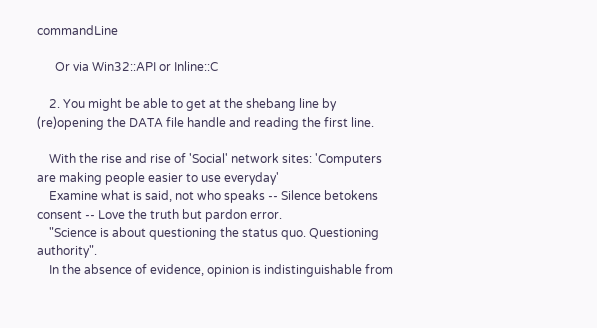commandLine

      Or via Win32::API or Inline::C

    2. You might be able to get at the shebang line by (re)opening the DATA file handle and reading the first line.

    With the rise and rise of 'Social' network sites: 'Computers are making people easier to use everyday'
    Examine what is said, not who speaks -- Silence betokens consent -- Love the truth but pardon error.
    "Science is about questioning the status quo. Questioning authority".
    In the absence of evidence, opinion is indistinguishable from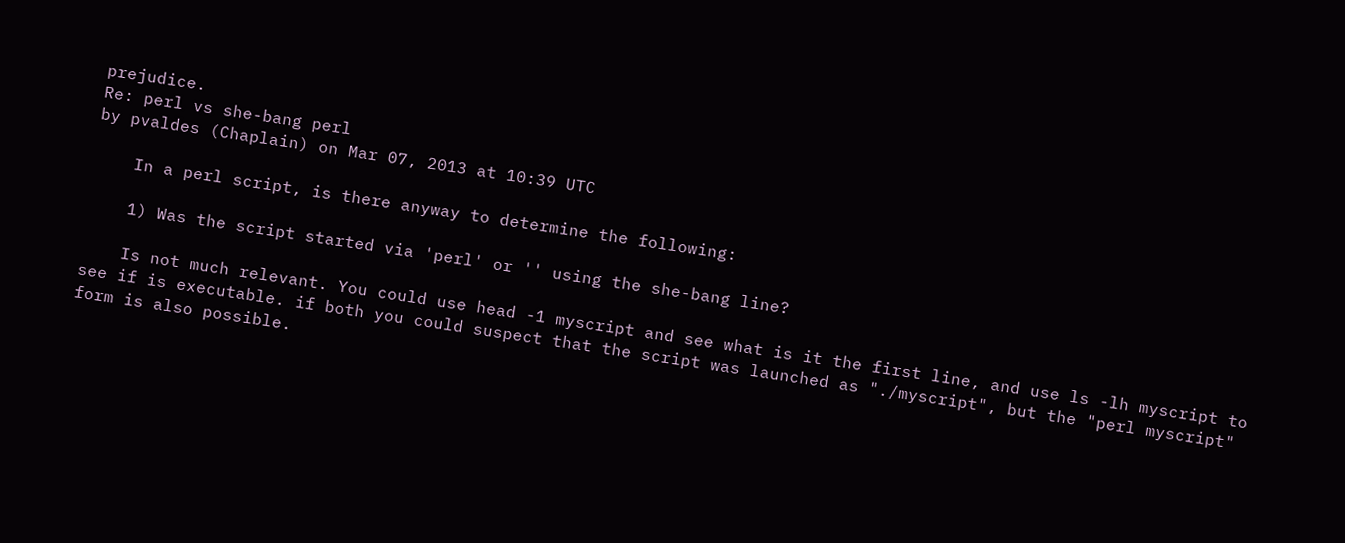prejudice.
Re: perl vs she-bang perl
by pvaldes (Chaplain) on Mar 07, 2013 at 10:39 UTC

    In a perl script, is there anyway to determine the following:

    1) Was the script started via 'perl' or '' using the she-bang line?

    Is not much relevant. You could use head -1 myscript and see what is it the first line, and use ls -lh myscript to see if is executable. if both you could suspect that the script was launched as "./myscript", but the "perl myscript" form is also possible.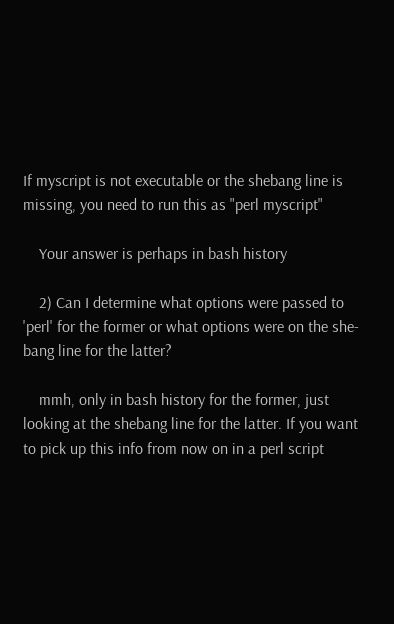If myscript is not executable or the shebang line is missing, you need to run this as "perl myscript"

    Your answer is perhaps in bash history

    2) Can I determine what options were passed to 'perl' for the former or what options were on the she-bang line for the latter?

    mmh, only in bash history for the former, just looking at the shebang line for the latter. If you want to pick up this info from now on in a perl script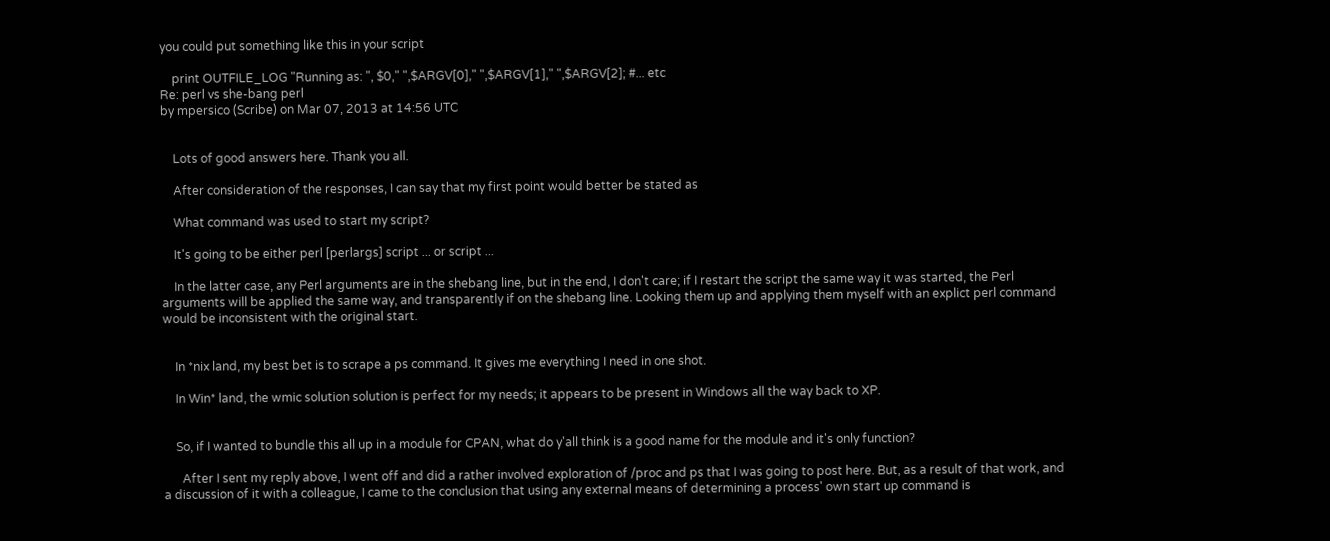you could put something like this in your script

    print OUTFILE_LOG "Running as: ", $0," ",$ARGV[0]," ",$ARGV[1]," ",$ARGV[2]; #... etc
Re: perl vs she-bang perl
by mpersico (Scribe) on Mar 07, 2013 at 14:56 UTC


    Lots of good answers here. Thank you all.

    After consideration of the responses, I can say that my first point would better be stated as

    What command was used to start my script?

    It's going to be either perl [perlargs] script ... or script ...

    In the latter case, any Perl arguments are in the shebang line, but in the end, I don't care; if I restart the script the same way it was started, the Perl arguments will be applied the same way, and transparently if on the shebang line. Looking them up and applying them myself with an explict perl command would be inconsistent with the original start.


    In *nix land, my best bet is to scrape a ps command. It gives me everything I need in one shot.

    In Win* land, the wmic solution solution is perfect for my needs; it appears to be present in Windows all the way back to XP.


    So, if I wanted to bundle this all up in a module for CPAN, what do y'all think is a good name for the module and it's only function?

      After I sent my reply above, I went off and did a rather involved exploration of /proc and ps that I was going to post here. But, as a result of that work, and a discussion of it with a colleague, I came to the conclusion that using any external means of determining a process' own start up command is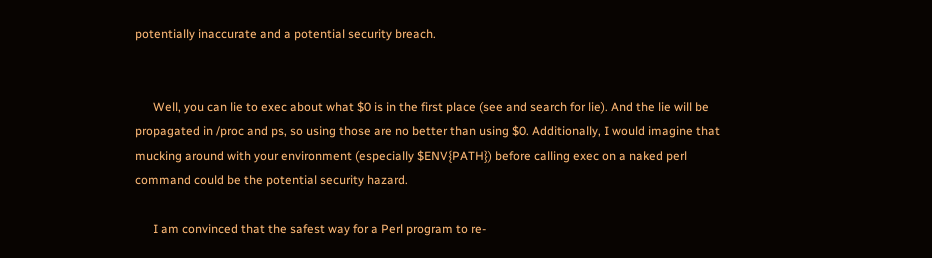potentially inaccurate and a potential security breach.


      Well, you can lie to exec about what $0 is in the first place (see and search for lie). And the lie will be propagated in /proc and ps, so using those are no better than using $0. Additionally, I would imagine that mucking around with your environment (especially $ENV{PATH}) before calling exec on a naked perl command could be the potential security hazard.

      I am convinced that the safest way for a Perl program to re-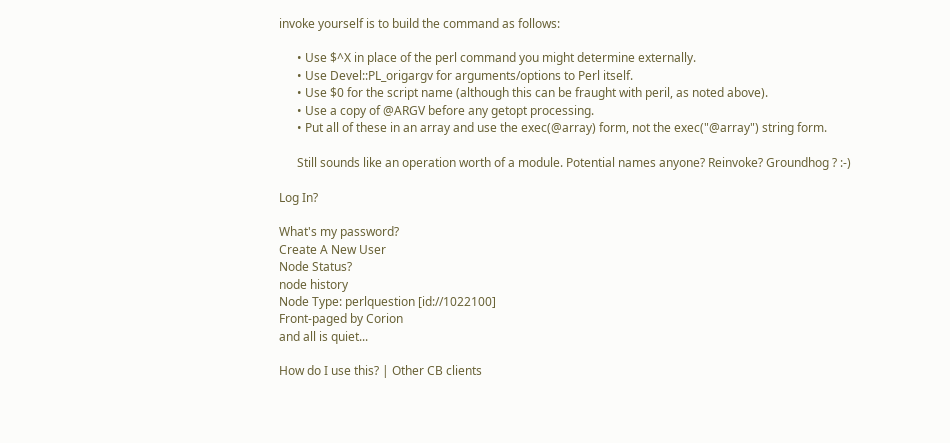invoke yourself is to build the command as follows:

      • Use $^X in place of the perl command you might determine externally.
      • Use Devel::PL_origargv for arguments/options to Perl itself.
      • Use $0 for the script name (although this can be fraught with peril, as noted above).
      • Use a copy of @ARGV before any getopt processing.
      • Put all of these in an array and use the exec(@array) form, not the exec("@array") string form.

      Still sounds like an operation worth of a module. Potential names anyone? Reinvoke? Groundhog ? :-)

Log In?

What's my password?
Create A New User
Node Status?
node history
Node Type: perlquestion [id://1022100]
Front-paged by Corion
and all is quiet...

How do I use this? | Other CB clients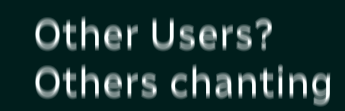Other Users?
Others chanting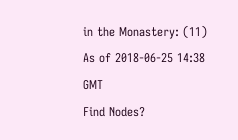in the Monastery: (11)
As of 2018-06-25 14:38 GMT
Find Nodes?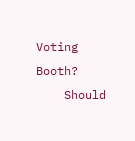Voting Booth?
    Should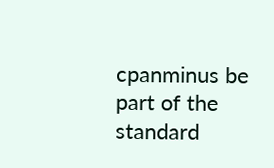cpanminus be part of the standard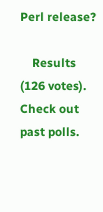Perl release?

    Results (126 votes). Check out past polls.